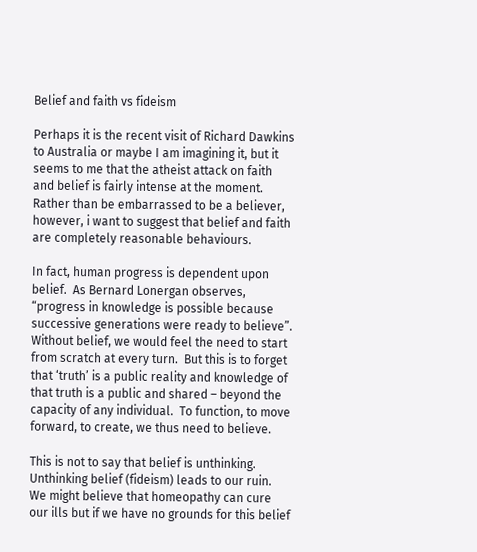Belief and faith vs fideism

Perhaps it is the recent visit of Richard Dawkins to Australia or maybe I am imagining it, but it seems to me that the atheist attack on faith and belief is fairly intense at the moment.  Rather than be embarrassed to be a believer, however, i want to suggest that belief and faith are completely reasonable behaviours.

In fact, human progress is dependent upon belief.  As Bernard Lonergan observes, “progress in knowledge is possible because successive generations were ready to believe”.  Without belief, we would feel the need to start from scratch at every turn.  But this is to forget that ‘truth’ is a public reality and knowledge of that truth is a public and shared – beyond the capacity of any individual.  To function, to move forward, to create, we thus need to believe.

This is not to say that belief is unthinking.  Unthinking belief (fideism) leads to our ruin.  We might believe that homeopathy can cure our ills but if we have no grounds for this belief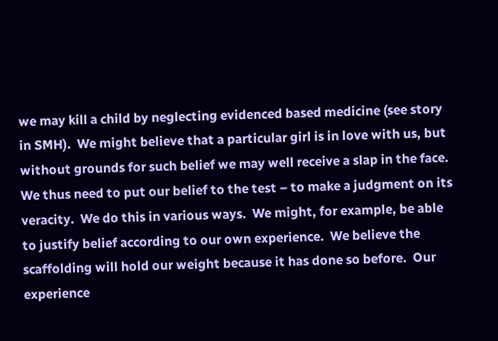we may kill a child by neglecting evidenced based medicine (see story in SMH).  We might believe that a particular girl is in love with us, but without grounds for such belief we may well receive a slap in the face.  We thus need to put our belief to the test – to make a judgment on its veracity.  We do this in various ways.  We might, for example, be able to justify belief according to our own experience.  We believe the scaffolding will hold our weight because it has done so before.  Our experience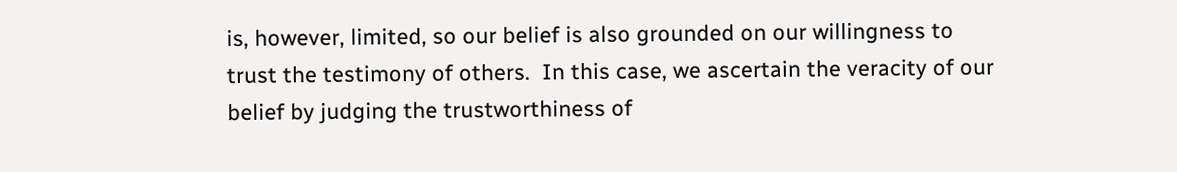is, however, limited, so our belief is also grounded on our willingness to trust the testimony of others.  In this case, we ascertain the veracity of our belief by judging the trustworthiness of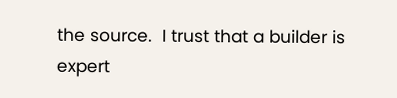the source.  I trust that a builder is expert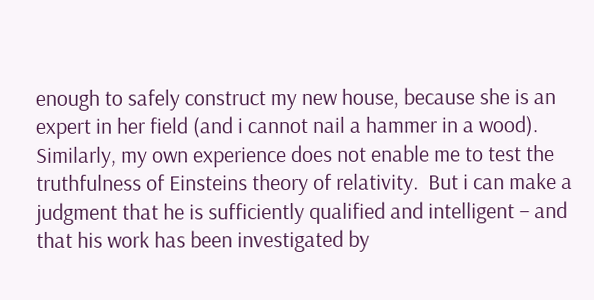enough to safely construct my new house, because she is an expert in her field (and i cannot nail a hammer in a wood).  Similarly, my own experience does not enable me to test the truthfulness of Einsteins theory of relativity.  But i can make a judgment that he is sufficiently qualified and intelligent – and that his work has been investigated by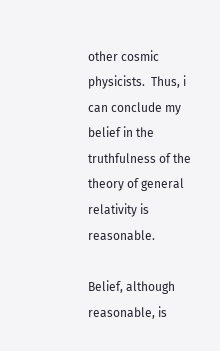other cosmic physicists.  Thus, i can conclude my belief in the truthfulness of the theory of general relativity is reasonable.

Belief, although reasonable, is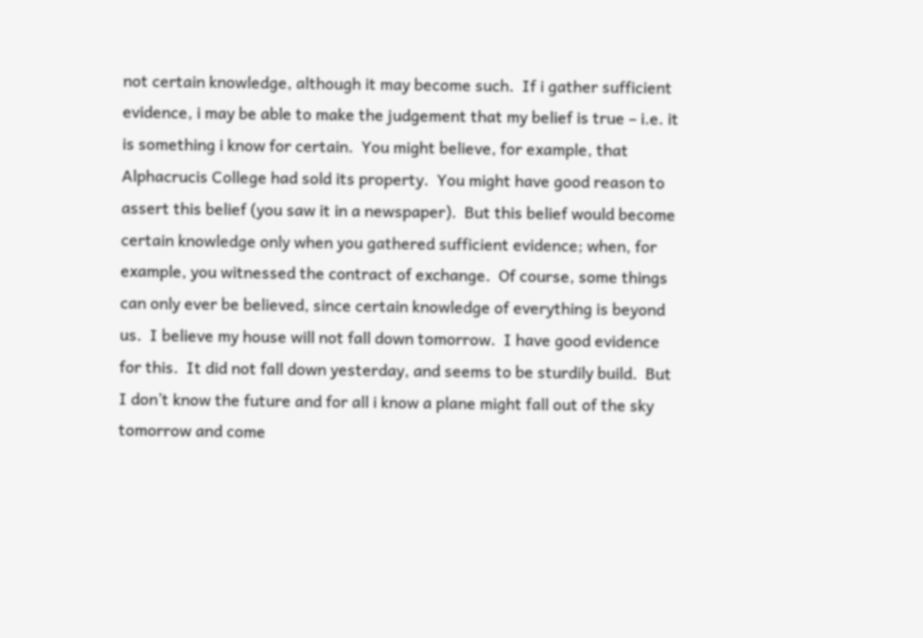not certain knowledge, although it may become such.  If i gather sufficient evidence, i may be able to make the judgement that my belief is true – i.e. it is something i know for certain.  You might believe, for example, that Alphacrucis College had sold its property.  You might have good reason to assert this belief (you saw it in a newspaper).  But this belief would become certain knowledge only when you gathered sufficient evidence; when, for example, you witnessed the contract of exchange.  Of course, some things can only ever be believed, since certain knowledge of everything is beyond us.  I believe my house will not fall down tomorrow.  I have good evidence for this.  It did not fall down yesterday, and seems to be sturdily build.  But I don’t know the future and for all i know a plane might fall out of the sky tomorrow and come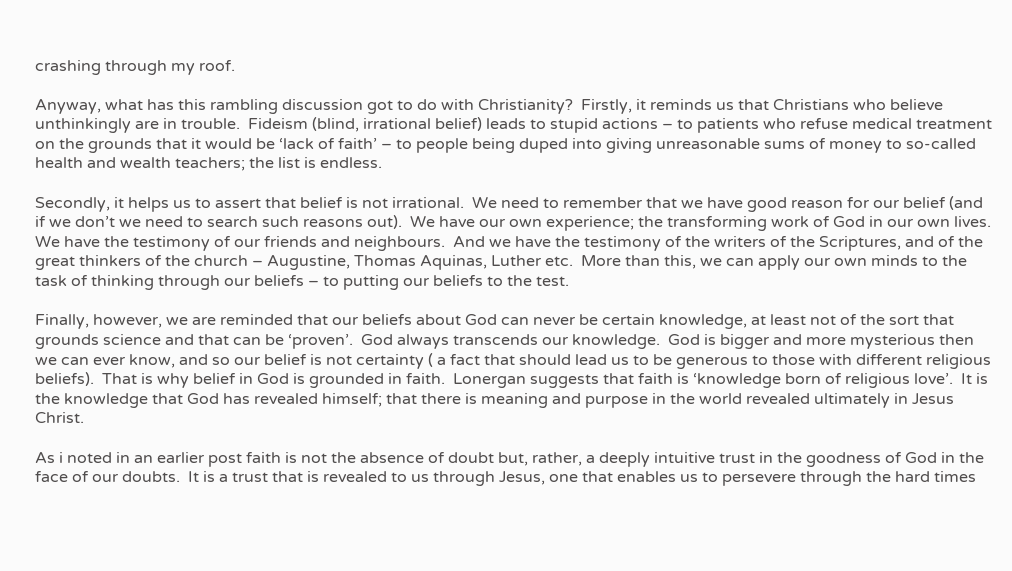crashing through my roof.

Anyway, what has this rambling discussion got to do with Christianity?  Firstly, it reminds us that Christians who believe unthinkingly are in trouble.  Fideism (blind, irrational belief) leads to stupid actions – to patients who refuse medical treatment on the grounds that it would be ‘lack of faith’ – to people being duped into giving unreasonable sums of money to so-called health and wealth teachers; the list is endless.

Secondly, it helps us to assert that belief is not irrational.  We need to remember that we have good reason for our belief (and if we don’t we need to search such reasons out).  We have our own experience; the transforming work of God in our own lives.  We have the testimony of our friends and neighbours.  And we have the testimony of the writers of the Scriptures, and of the great thinkers of the church – Augustine, Thomas Aquinas, Luther etc.  More than this, we can apply our own minds to the task of thinking through our beliefs – to putting our beliefs to the test.

Finally, however, we are reminded that our beliefs about God can never be certain knowledge, at least not of the sort that grounds science and that can be ‘proven’.  God always transcends our knowledge.  God is bigger and more mysterious then we can ever know, and so our belief is not certainty ( a fact that should lead us to be generous to those with different religious beliefs).  That is why belief in God is grounded in faith.  Lonergan suggests that faith is ‘knowledge born of religious love’.  It is the knowledge that God has revealed himself; that there is meaning and purpose in the world revealed ultimately in Jesus Christ.

As i noted in an earlier post faith is not the absence of doubt but, rather, a deeply intuitive trust in the goodness of God in the face of our doubts.  It is a trust that is revealed to us through Jesus, one that enables us to persevere through the hard times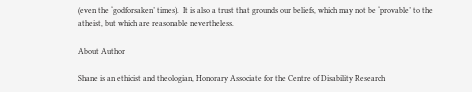(even the ‘godforsaken’ times).  It is also a trust that grounds our beliefs, which may not be ‘provable’ to the atheist, but which are reasonable nevertheless.

About Author

Shane is an ethicist and theologian, Honorary Associate for the Centre of Disability Research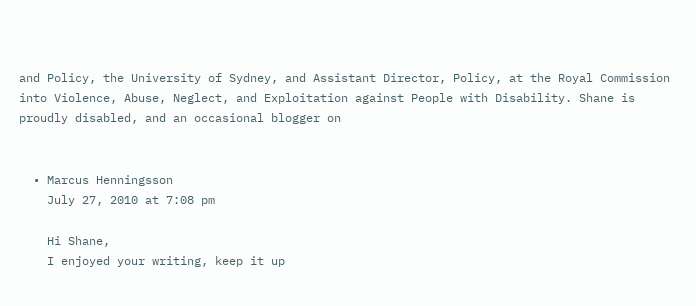and Policy, the University of Sydney, and Assistant Director, Policy, at the Royal Commission into Violence, Abuse, Neglect, and Exploitation against People with Disability. Shane is proudly disabled, and an occasional blogger on


  • Marcus Henningsson
    July 27, 2010 at 7:08 pm

    Hi Shane,
    I enjoyed your writing, keep it up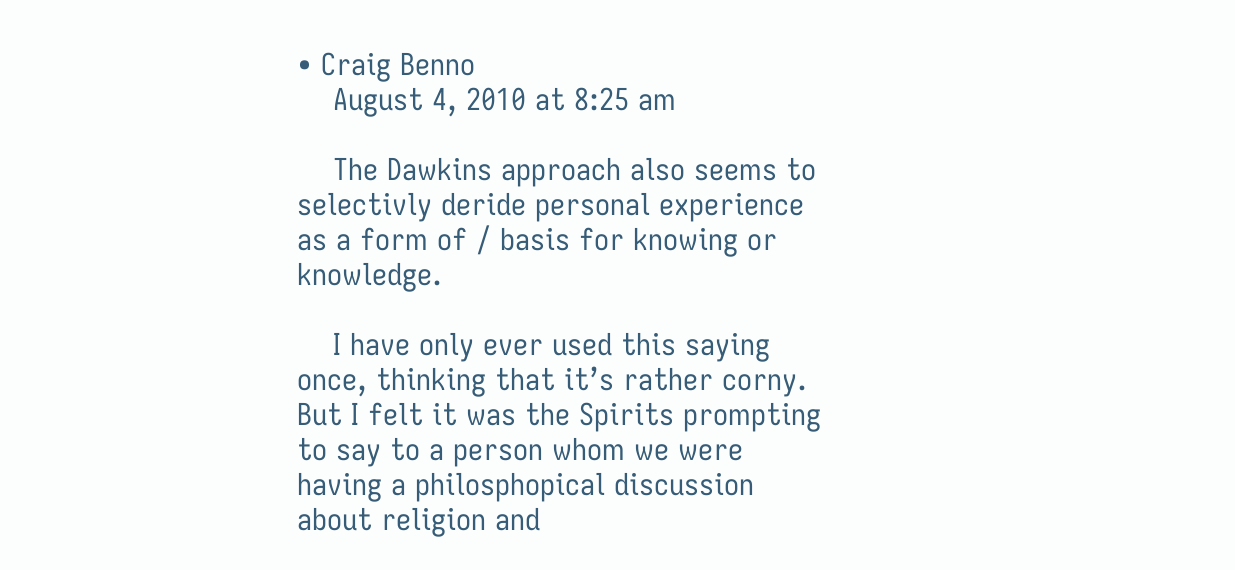• Craig Benno
    August 4, 2010 at 8:25 am

    The Dawkins approach also seems to selectivly deride personal experience as a form of / basis for knowing or knowledge.

    I have only ever used this saying once, thinking that it’s rather corny. But I felt it was the Spirits prompting to say to a person whom we were having a philosphopical discussion about religion and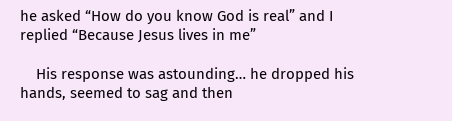he asked “How do you know God is real” and I replied “Because Jesus lives in me”

    His response was astounding… he dropped his hands, seemed to sag and then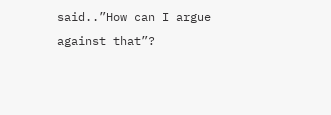said..”How can I argue against that”?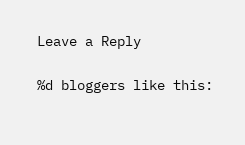Leave a Reply

%d bloggers like this: